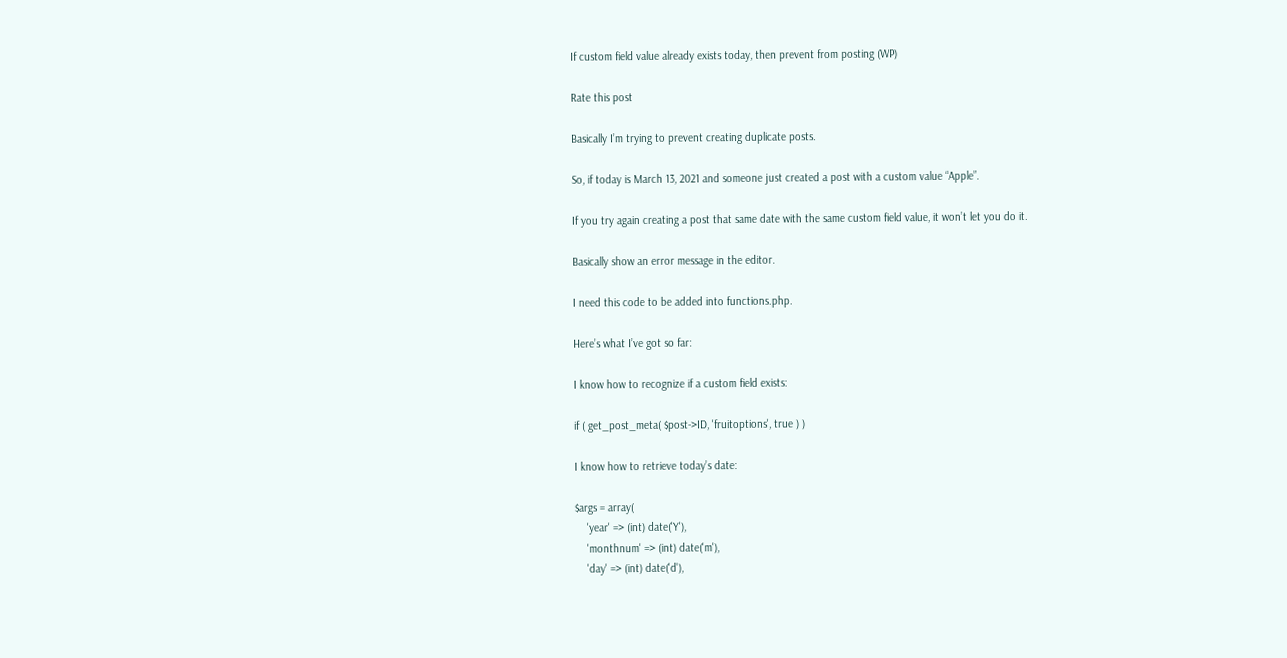If custom field value already exists today, then prevent from posting (WP)

Rate this post

Basically I’m trying to prevent creating duplicate posts.

So, if today is March 13, 2021 and someone just created a post with a custom value “Apple”.

If you try again creating a post that same date with the same custom field value, it won’t let you do it.

Basically show an error message in the editor.

I need this code to be added into functions.php.

Here’s what I’ve got so far:

I know how to recognize if a custom field exists:

if ( get_post_meta( $post->ID, 'fruitoptions', true ) )

I know how to retrieve today’s date:

$args = array(
    'year' => (int) date('Y'),
    'monthnum' => (int) date('m'),
    'day' => (int) date('d'),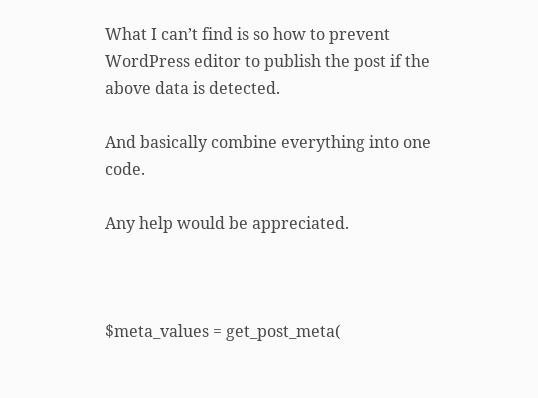What I can’t find is so how to prevent WordPress editor to publish the post if the above data is detected.

And basically combine everything into one code.

Any help would be appreciated.



$meta_values = get_post_meta(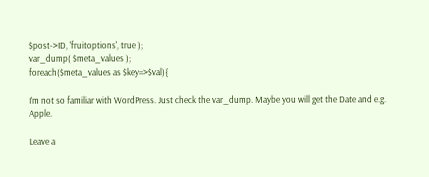$post->ID, 'fruitoptions', true );
var_dump( $meta_values );
foreach($meta_values as $key=>$val){

I’m not so familiar with WordPress. Just check the var_dump. Maybe you will get the Date and e.g. Apple.

Leave a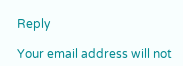Reply

Your email address will not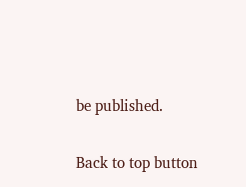be published.

Back to top button